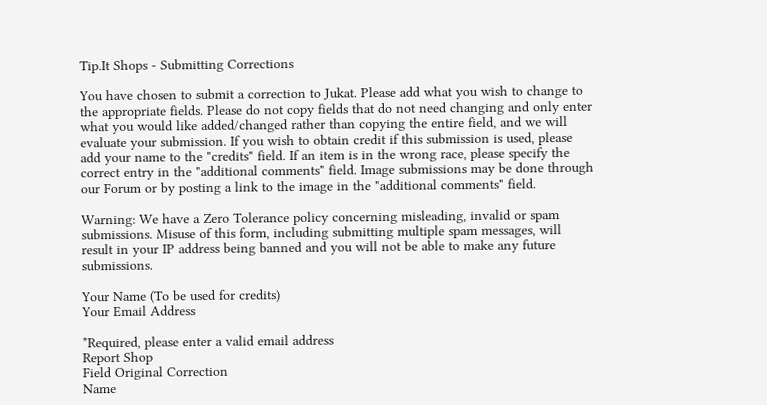Tip.It Shops - Submitting Corrections

You have chosen to submit a correction to Jukat. Please add what you wish to change to the appropriate fields. Please do not copy fields that do not need changing and only enter what you would like added/changed rather than copying the entire field, and we will evaluate your submission. If you wish to obtain credit if this submission is used, please add your name to the "credits" field. If an item is in the wrong race, please specify the correct entry in the "additional comments" field. Image submissions may be done through our Forum or by posting a link to the image in the "additional comments" field.

Warning: We have a Zero Tolerance policy concerning misleading, invalid or spam submissions. Misuse of this form, including submitting multiple spam messages, will result in your IP address being banned and you will not be able to make any future submissions.

Your Name (To be used for credits)
Your Email Address

*Required, please enter a valid email address
Report Shop
Field Original Correction
Name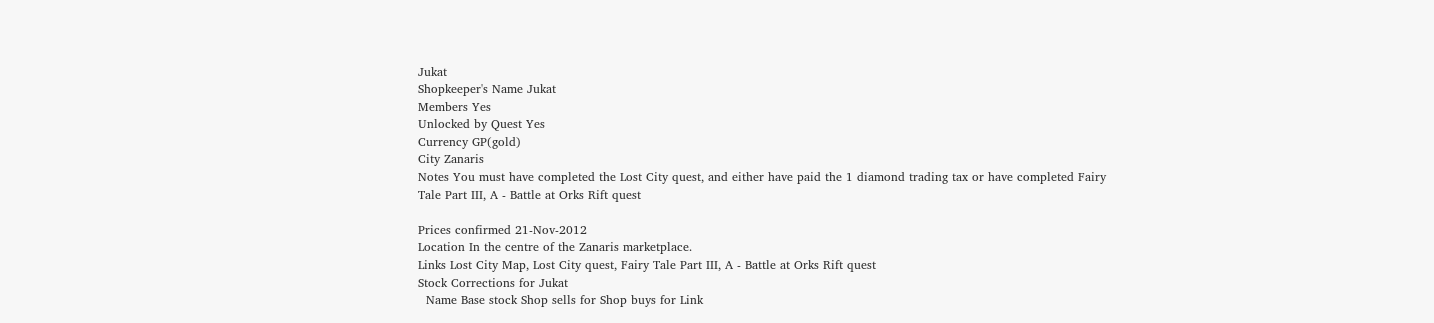Jukat
Shopkeeper's Name Jukat
Members Yes
Unlocked by Quest Yes
Currency GP(gold)
City Zanaris
Notes You must have completed the Lost City quest, and either have paid the 1 diamond trading tax or have completed Fairy Tale Part III, A - Battle at Orks Rift quest

Prices confirmed 21-Nov-2012
Location In the centre of the Zanaris marketplace.
Links Lost City Map, Lost City quest, Fairy Tale Part III, A - Battle at Orks Rift quest
Stock Corrections for Jukat
  Name Base stock Shop sells for Shop buys for Link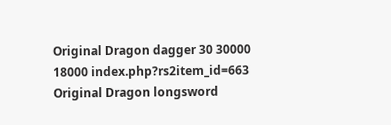Original Dragon dagger 30 30000 18000 index.php?rs2item_id=663
Original Dragon longsword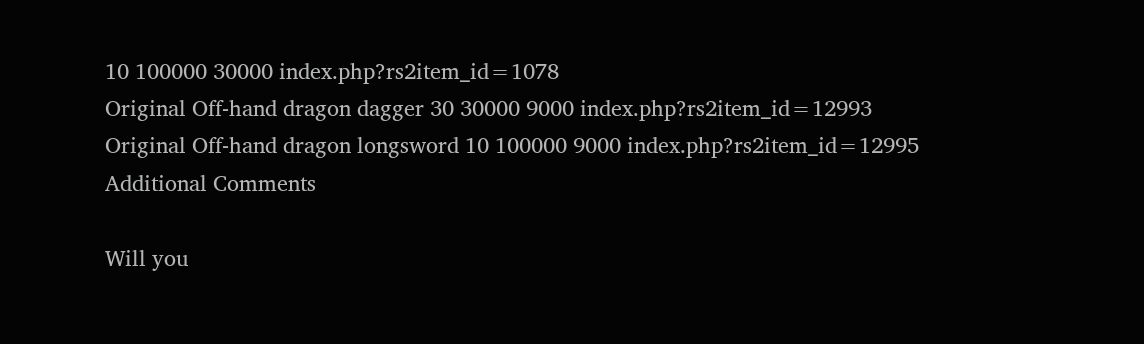10 100000 30000 index.php?rs2item_id=1078
Original Off-hand dragon dagger 30 30000 9000 index.php?rs2item_id=12993
Original Off-hand dragon longsword 10 100000 9000 index.php?rs2item_id=12995
Additional Comments

Will you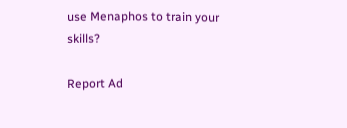use Menaphos to train your skills?

Report Ad